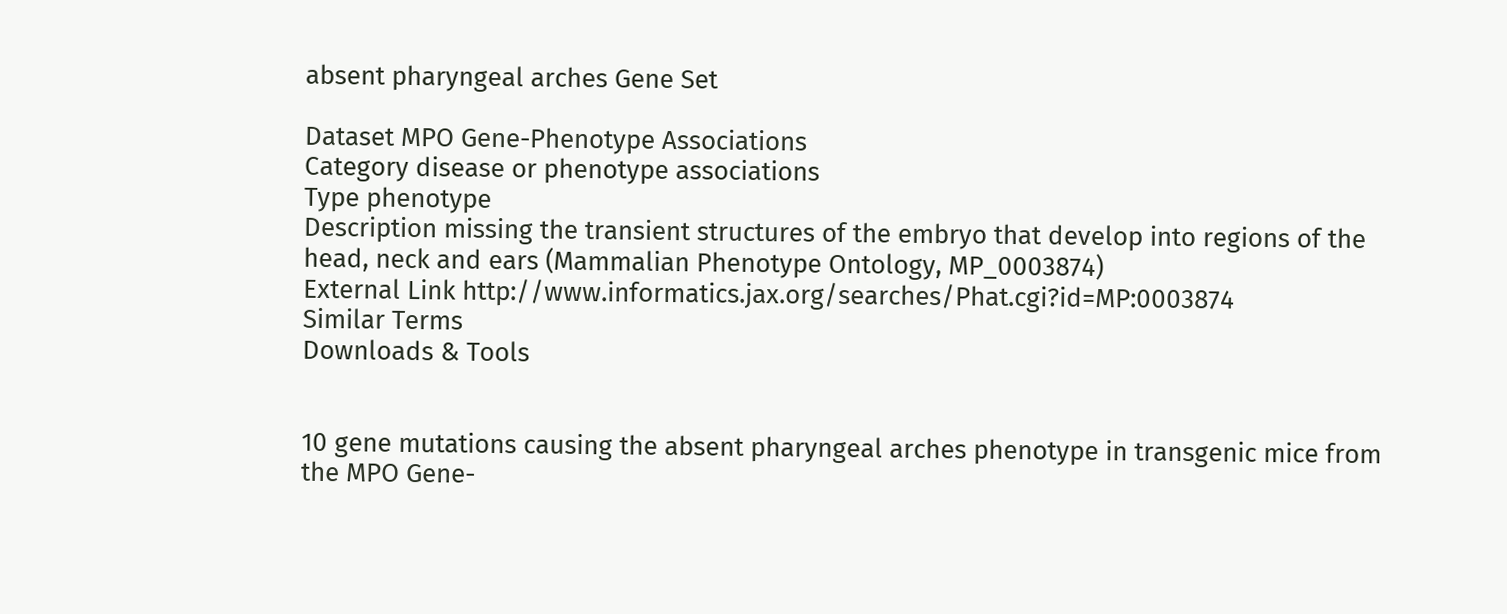absent pharyngeal arches Gene Set

Dataset MPO Gene-Phenotype Associations
Category disease or phenotype associations
Type phenotype
Description missing the transient structures of the embryo that develop into regions of the head, neck and ears (Mammalian Phenotype Ontology, MP_0003874)
External Link http://www.informatics.jax.org/searches/Phat.cgi?id=MP:0003874
Similar Terms
Downloads & Tools


10 gene mutations causing the absent pharyngeal arches phenotype in transgenic mice from the MPO Gene-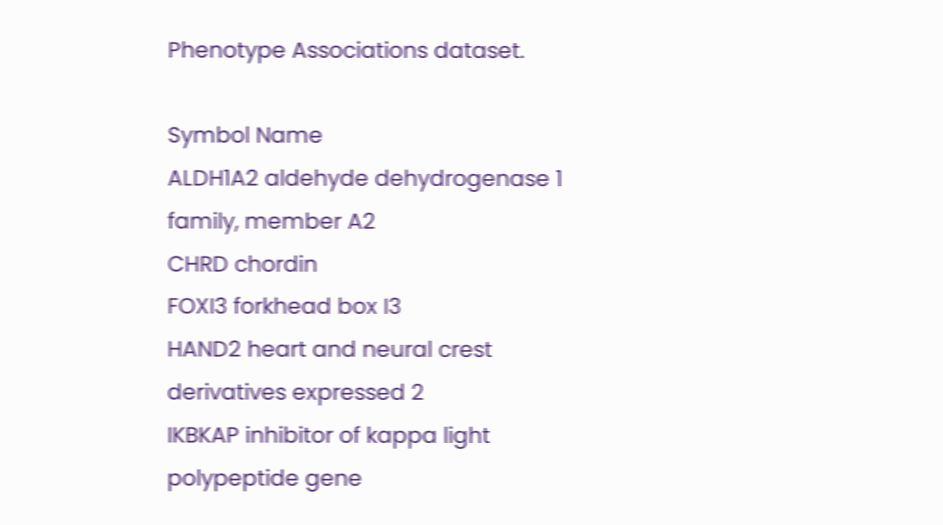Phenotype Associations dataset.

Symbol Name
ALDH1A2 aldehyde dehydrogenase 1 family, member A2
CHRD chordin
FOXI3 forkhead box I3
HAND2 heart and neural crest derivatives expressed 2
IKBKAP inhibitor of kappa light polypeptide gene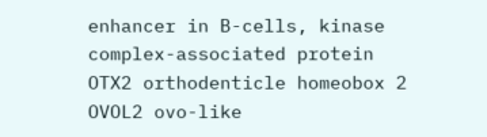enhancer in B-cells, kinase complex-associated protein
OTX2 orthodenticle homeobox 2
OVOL2 ovo-like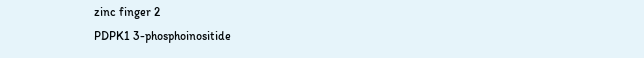zinc finger 2
PDPK1 3-phosphoinositide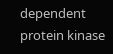dependent protein kinase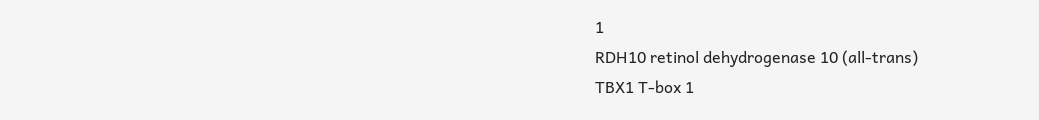1
RDH10 retinol dehydrogenase 10 (all-trans)
TBX1 T-box 1